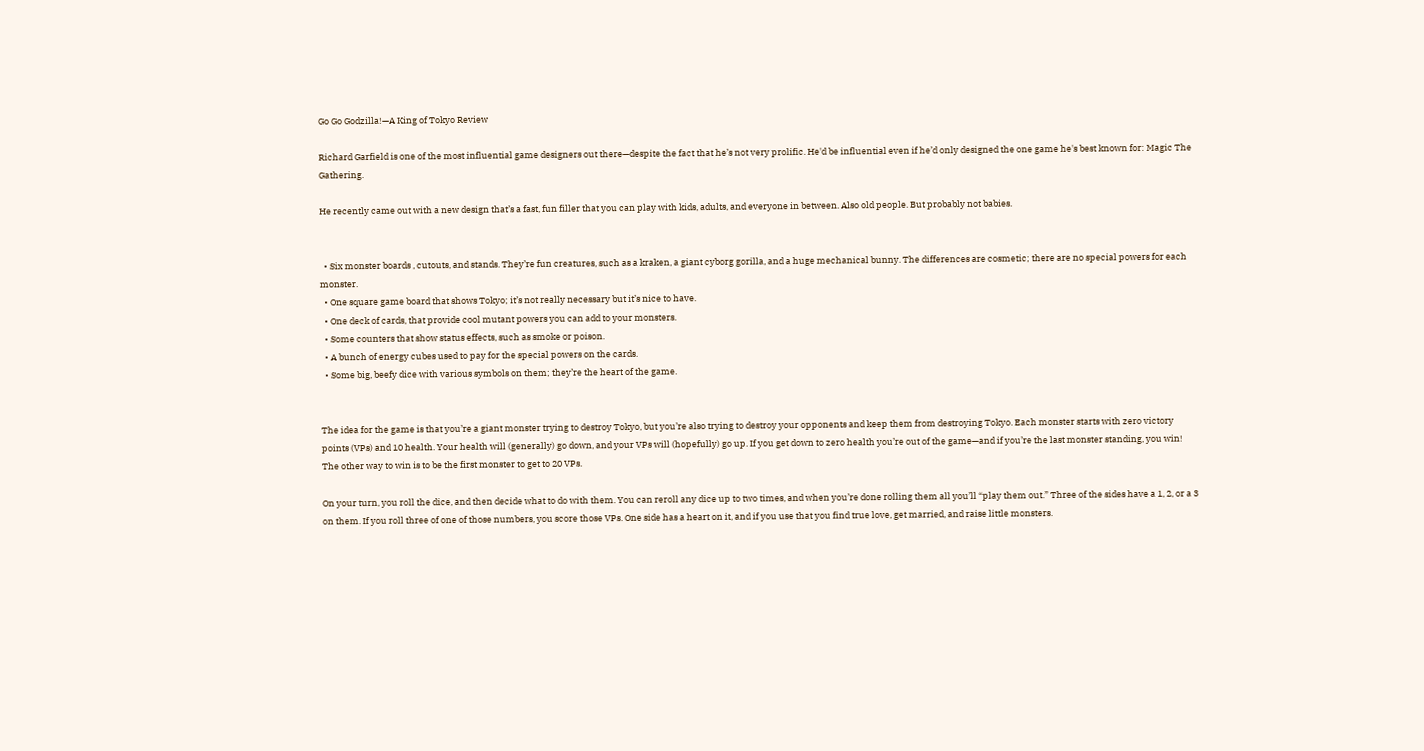Go Go Godzilla!—A King of Tokyo Review

Richard Garfield is one of the most influential game designers out there—despite the fact that he’s not very prolific. He'd be influential even if he’d only designed the one game he's best known for: Magic The Gathering.

He recently came out with a new design that’s a fast, fun filler that you can play with kids, adults, and everyone in between. Also old people. But probably not babies.


  • Six monster boards , cutouts, and stands. They’re fun creatures, such as a kraken, a giant cyborg gorilla, and a huge mechanical bunny. The differences are cosmetic; there are no special powers for each monster.
  • One square game board that shows Tokyo; it’s not really necessary but it’s nice to have.
  • One deck of cards, that provide cool mutant powers you can add to your monsters.
  • Some counters that show status effects, such as smoke or poison.
  • A bunch of energy cubes used to pay for the special powers on the cards.
  • Some big, beefy dice with various symbols on them; they’re the heart of the game.


The idea for the game is that you’re a giant monster trying to destroy Tokyo, but you’re also trying to destroy your opponents and keep them from destroying Tokyo. Each monster starts with zero victory points (VPs) and 10 health. Your health will (generally) go down, and your VPs will (hopefully) go up. If you get down to zero health you’re out of the game—and if you’re the last monster standing, you win! The other way to win is to be the first monster to get to 20 VPs.

On your turn, you roll the dice, and then decide what to do with them. You can reroll any dice up to two times, and when you’re done rolling them all you’ll “play them out.” Three of the sides have a 1, 2, or a 3 on them. If you roll three of one of those numbers, you score those VPs. One side has a heart on it, and if you use that you find true love, get married, and raise little monsters.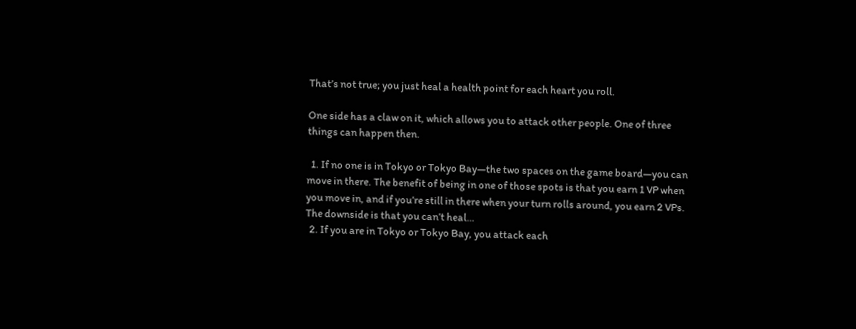That’s not true; you just heal a health point for each heart you roll.

One side has a claw on it, which allows you to attack other people. One of three things can happen then.

  1. If no one is in Tokyo or Tokyo Bay—the two spaces on the game board—you can move in there. The benefit of being in one of those spots is that you earn 1 VP when you move in, and if you’re still in there when your turn rolls around, you earn 2 VPs. The downside is that you can’t heal…
  2. If you are in Tokyo or Tokyo Bay, you attack each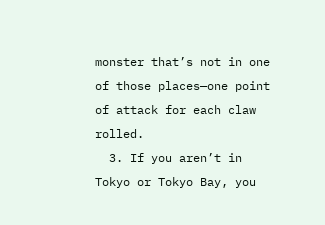monster that’s not in one of those places—one point of attack for each claw rolled.
  3. If you aren’t in Tokyo or Tokyo Bay, you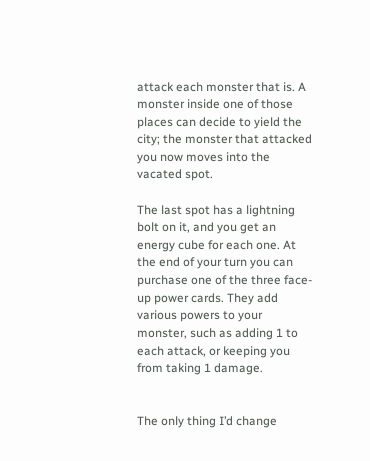attack each monster that is. A monster inside one of those places can decide to yield the city; the monster that attacked you now moves into the vacated spot.

The last spot has a lightning bolt on it, and you get an energy cube for each one. At the end of your turn you can purchase one of the three face-up power cards. They add various powers to your monster, such as adding 1 to each attack, or keeping you from taking 1 damage.


The only thing I’d change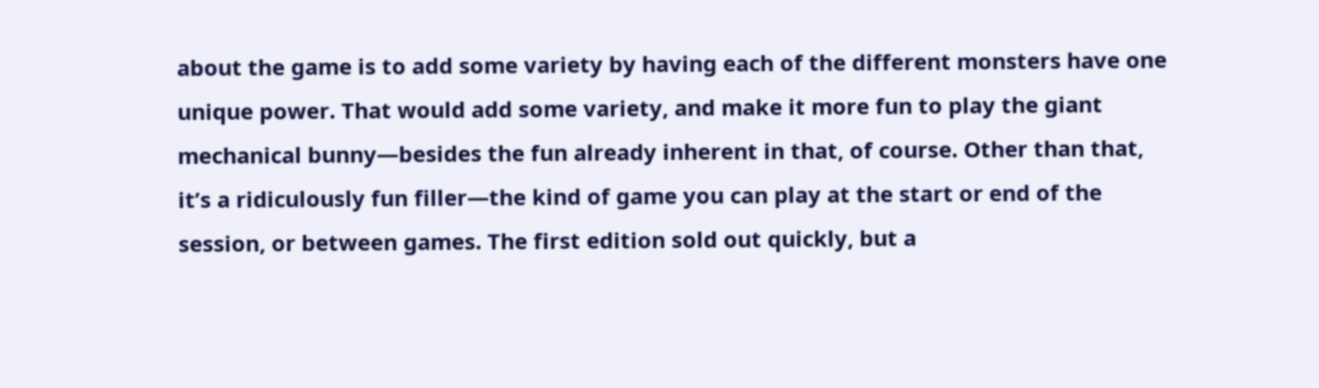about the game is to add some variety by having each of the different monsters have one unique power. That would add some variety, and make it more fun to play the giant mechanical bunny—besides the fun already inherent in that, of course. Other than that, it’s a ridiculously fun filler—the kind of game you can play at the start or end of the session, or between games. The first edition sold out quickly, but a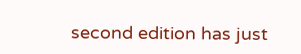second edition has just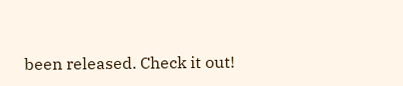been released. Check it out!